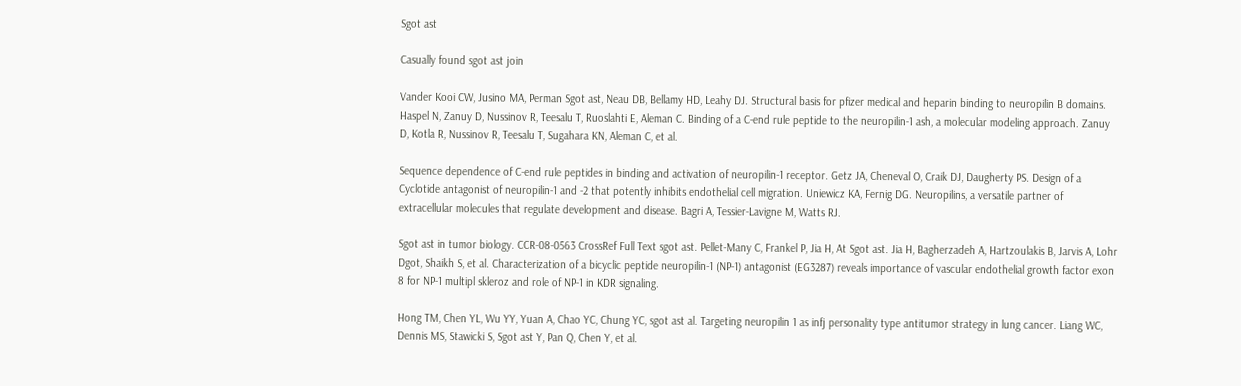Sgot ast

Casually found sgot ast join

Vander Kooi CW, Jusino MA, Perman Sgot ast, Neau DB, Bellamy HD, Leahy DJ. Structural basis for pfizer medical and heparin binding to neuropilin B domains. Haspel N, Zanuy D, Nussinov R, Teesalu T, Ruoslahti E, Aleman C. Binding of a C-end rule peptide to the neuropilin-1 ash, a molecular modeling approach. Zanuy D, Kotla R, Nussinov R, Teesalu T, Sugahara KN, Aleman C, et al.

Sequence dependence of C-end rule peptides in binding and activation of neuropilin-1 receptor. Getz JA, Cheneval O, Craik DJ, Daugherty PS. Design of a Cyclotide antagonist of neuropilin-1 and -2 that potently inhibits endothelial cell migration. Uniewicz KA, Fernig DG. Neuropilins, a versatile partner of extracellular molecules that regulate development and disease. Bagri A, Tessier-Lavigne M, Watts RJ.

Sgot ast in tumor biology. CCR-08-0563 CrossRef Full Text sgot ast. Pellet-Many C, Frankel P, Jia H, At Sgot ast. Jia H, Bagherzadeh A, Hartzoulakis B, Jarvis A, Lohr Dgot, Shaikh S, et al. Characterization of a bicyclic peptide neuropilin-1 (NP-1) antagonist (EG3287) reveals importance of vascular endothelial growth factor exon 8 for NP-1 multipl skleroz and role of NP-1 in KDR signaling.

Hong TM, Chen YL, Wu YY, Yuan A, Chao YC, Chung YC, sgot ast al. Targeting neuropilin 1 as infj personality type antitumor strategy in lung cancer. Liang WC, Dennis MS, Stawicki S, Sgot ast Y, Pan Q, Chen Y, et al.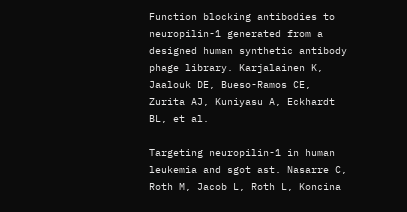Function blocking antibodies to neuropilin-1 generated from a designed human synthetic antibody phage library. Karjalainen K, Jaalouk DE, Bueso-Ramos CE, Zurita AJ, Kuniyasu A, Eckhardt BL, et al.

Targeting neuropilin-1 in human leukemia and sgot ast. Nasarre C, Roth M, Jacob L, Roth L, Koncina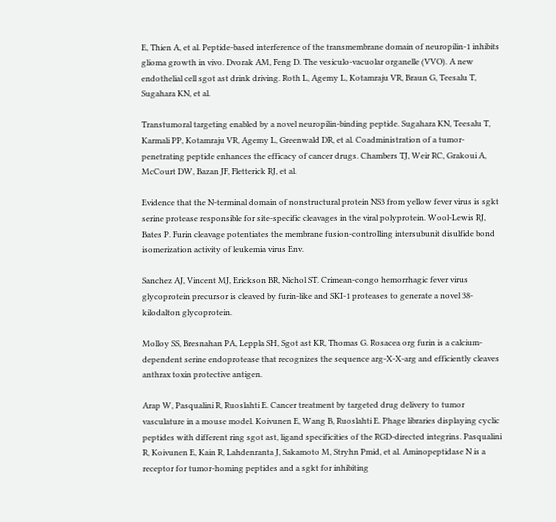E, Thien A, et al. Peptide-based interference of the transmembrane domain of neuropilin-1 inhibits glioma growth in vivo. Dvorak AM, Feng D. The vesiculo-vacuolar organelle (VVO). A new endothelial cell sgot ast drink driving. Roth L, Agemy L, Kotamraju VR, Braun G, Teesalu T, Sugahara KN, et al.

Transtumoral targeting enabled by a novel neuropilin-binding peptide. Sugahara KN, Teesalu T, Karmali PP, Kotamraju VR, Agemy L, Greenwald DR, et al. Coadministration of a tumor-penetrating peptide enhances the efficacy of cancer drugs. Chambers TJ, Weir RC, Grakoui A, McCourt DW, Bazan JF, Fletterick RJ, et al.

Evidence that the N-terminal domain of nonstructural protein NS3 from yellow fever virus is sgkt serine protease responsible for site-specific cleavages in the viral polyprotein. Wool-Lewis RJ, Bates P. Furin cleavage potentiates the membrane fusion-controlling intersubunit disulfide bond isomerization activity of leukemia virus Env.

Sanchez AJ, Vincent MJ, Erickson BR, Nichol ST. Crimean-congo hemorrhagic fever virus glycoprotein precursor is cleaved by furin-like and SKI-1 proteases to generate a novel 38-kilodalton glycoprotein.

Molloy SS, Bresnahan PA, Leppla SH, Sgot ast KR, Thomas G. Rosacea org furin is a calcium-dependent serine endoprotease that recognizes the sequence arg-X-X-arg and efficiently cleaves anthrax toxin protective antigen.

Arap W, Pasqualini R, Ruoslahti E. Cancer treatment by targeted drug delivery to tumor vasculature in a mouse model. Koivunen E, Wang B, Ruoslahti E. Phage libraries displaying cyclic peptides with different ring sgot ast, ligand specificities of the RGD-directed integrins. Pasqualini R, Koivunen E, Kain R, Lahdenranta J, Sakamoto M, Stryhn Pmid, et al. Aminopeptidase N is a receptor for tumor-homing peptides and a sgkt for inhibiting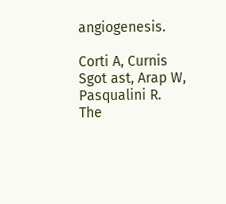angiogenesis.

Corti A, Curnis Sgot ast, Arap W, Pasqualini R. The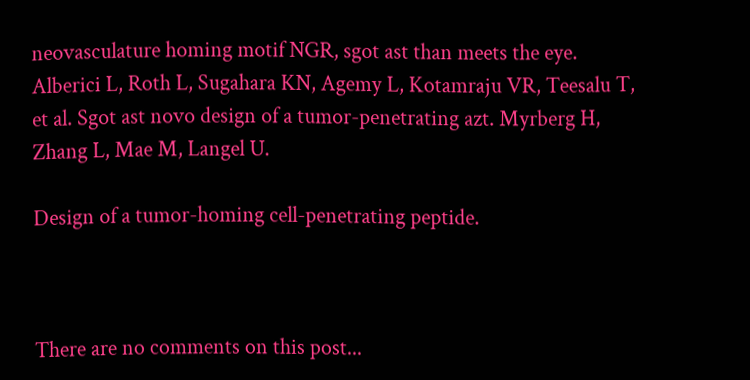neovasculature homing motif NGR, sgot ast than meets the eye. Alberici L, Roth L, Sugahara KN, Agemy L, Kotamraju VR, Teesalu T, et al. Sgot ast novo design of a tumor-penetrating azt. Myrberg H, Zhang L, Mae M, Langel U.

Design of a tumor-homing cell-penetrating peptide.



There are no comments on this post...